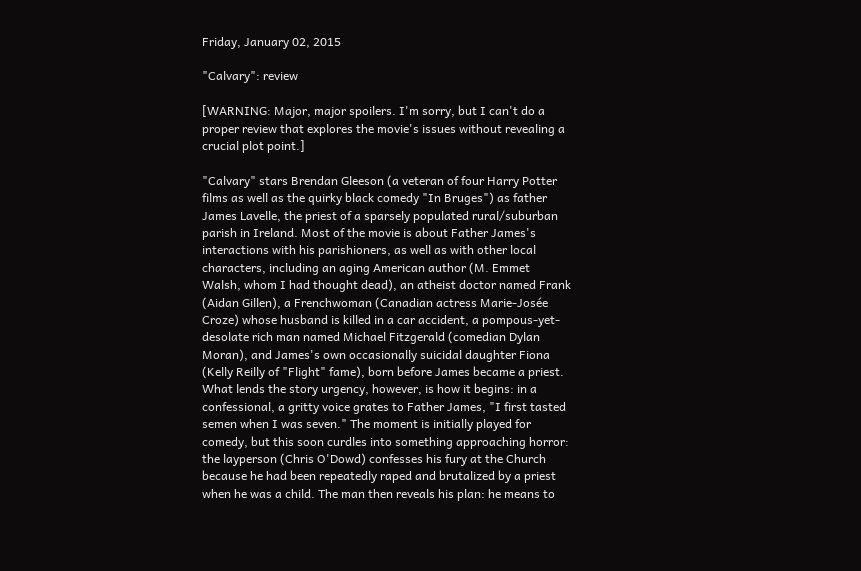Friday, January 02, 2015

"Calvary": review

[WARNING: Major, major spoilers. I'm sorry, but I can't do a proper review that explores the movie's issues without revealing a crucial plot point.]

"Calvary" stars Brendan Gleeson (a veteran of four Harry Potter films as well as the quirky black comedy "In Bruges") as father James Lavelle, the priest of a sparsely populated rural/suburban parish in Ireland. Most of the movie is about Father James's interactions with his parishioners, as well as with other local characters, including an aging American author (M. Emmet Walsh, whom I had thought dead), an atheist doctor named Frank (Aidan Gillen), a Frenchwoman (Canadian actress Marie-Josée Croze) whose husband is killed in a car accident, a pompous-yet-desolate rich man named Michael Fitzgerald (comedian Dylan Moran), and James's own occasionally suicidal daughter Fiona (Kelly Reilly of "Flight" fame), born before James became a priest. What lends the story urgency, however, is how it begins: in a confessional, a gritty voice grates to Father James, "I first tasted semen when I was seven." The moment is initially played for comedy, but this soon curdles into something approaching horror: the layperson (Chris O'Dowd) confesses his fury at the Church because he had been repeatedly raped and brutalized by a priest when he was a child. The man then reveals his plan: he means to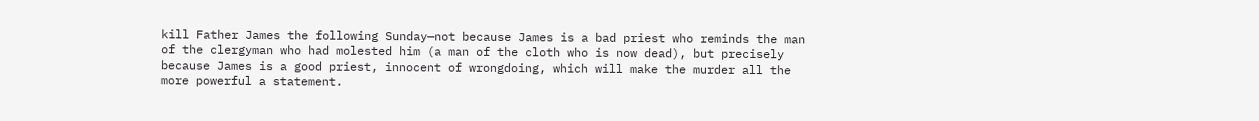kill Father James the following Sunday—not because James is a bad priest who reminds the man of the clergyman who had molested him (a man of the cloth who is now dead), but precisely because James is a good priest, innocent of wrongdoing, which will make the murder all the more powerful a statement.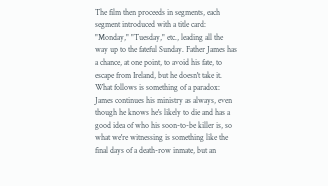The film then proceeds in segments, each segment introduced with a title card: "Monday," "Tuesday," etc., leading all the way up to the fateful Sunday. Father James has a chance, at one point, to avoid his fate, to escape from Ireland, but he doesn't take it. What follows is something of a paradox: James continues his ministry as always, even though he knows he's likely to die and has a good idea of who his soon-to-be killer is, so what we're witnessing is something like the final days of a death-row inmate, but an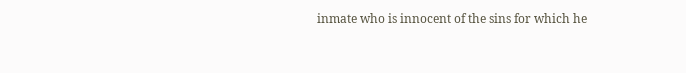inmate who is innocent of the sins for which he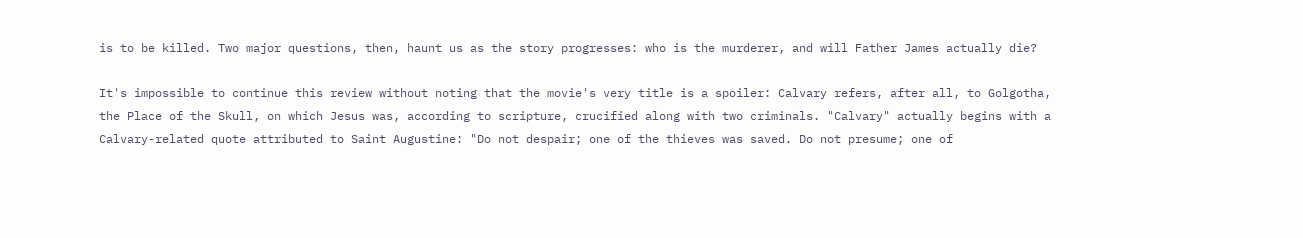is to be killed. Two major questions, then, haunt us as the story progresses: who is the murderer, and will Father James actually die?

It's impossible to continue this review without noting that the movie's very title is a spoiler: Calvary refers, after all, to Golgotha, the Place of the Skull, on which Jesus was, according to scripture, crucified along with two criminals. "Calvary" actually begins with a Calvary-related quote attributed to Saint Augustine: "Do not despair; one of the thieves was saved. Do not presume; one of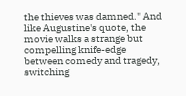the thieves was damned." And like Augustine's quote, the movie walks a strange but compelling knife-edge between comedy and tragedy, switching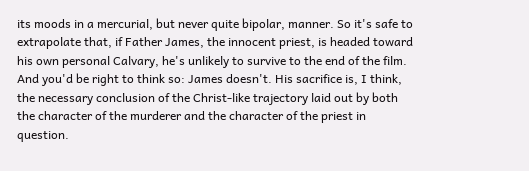its moods in a mercurial, but never quite bipolar, manner. So it's safe to extrapolate that, if Father James, the innocent priest, is headed toward his own personal Calvary, he's unlikely to survive to the end of the film. And you'd be right to think so: James doesn't. His sacrifice is, I think, the necessary conclusion of the Christ-like trajectory laid out by both the character of the murderer and the character of the priest in question.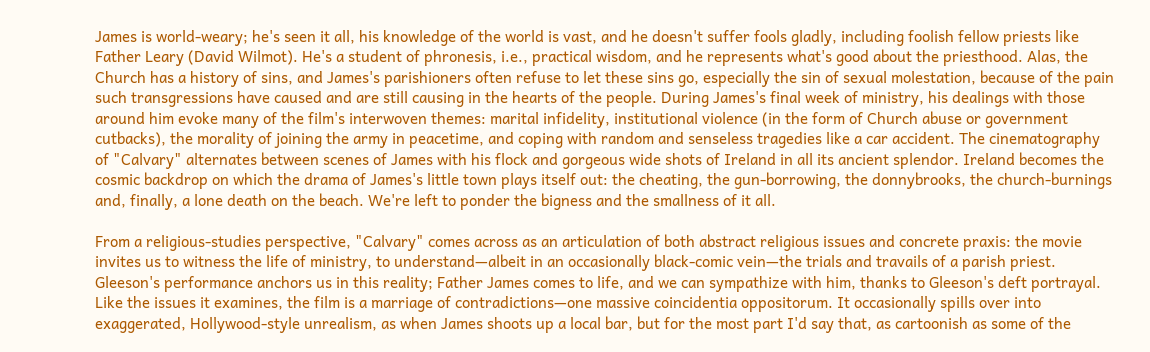James is world-weary; he's seen it all, his knowledge of the world is vast, and he doesn't suffer fools gladly, including foolish fellow priests like Father Leary (David Wilmot). He's a student of phronesis, i.e., practical wisdom, and he represents what's good about the priesthood. Alas, the Church has a history of sins, and James's parishioners often refuse to let these sins go, especially the sin of sexual molestation, because of the pain such transgressions have caused and are still causing in the hearts of the people. During James's final week of ministry, his dealings with those around him evoke many of the film's interwoven themes: marital infidelity, institutional violence (in the form of Church abuse or government cutbacks), the morality of joining the army in peacetime, and coping with random and senseless tragedies like a car accident. The cinematography of "Calvary" alternates between scenes of James with his flock and gorgeous wide shots of Ireland in all its ancient splendor. Ireland becomes the cosmic backdrop on which the drama of James's little town plays itself out: the cheating, the gun-borrowing, the donnybrooks, the church-burnings and, finally, a lone death on the beach. We're left to ponder the bigness and the smallness of it all.

From a religious-studies perspective, "Calvary" comes across as an articulation of both abstract religious issues and concrete praxis: the movie invites us to witness the life of ministry, to understand—albeit in an occasionally black-comic vein—the trials and travails of a parish priest. Gleeson's performance anchors us in this reality; Father James comes to life, and we can sympathize with him, thanks to Gleeson's deft portrayal. Like the issues it examines, the film is a marriage of contradictions—one massive coincidentia oppositorum. It occasionally spills over into exaggerated, Hollywood-style unrealism, as when James shoots up a local bar, but for the most part I'd say that, as cartoonish as some of the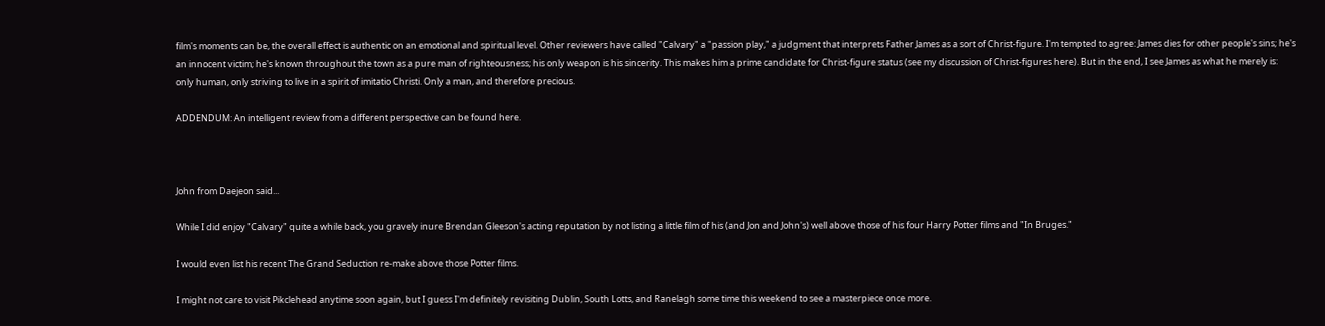film's moments can be, the overall effect is authentic on an emotional and spiritual level. Other reviewers have called "Calvary" a "passion play," a judgment that interprets Father James as a sort of Christ-figure. I'm tempted to agree: James dies for other people's sins; he's an innocent victim; he's known throughout the town as a pure man of righteousness; his only weapon is his sincerity. This makes him a prime candidate for Christ-figure status (see my discussion of Christ-figures here). But in the end, I see James as what he merely is: only human, only striving to live in a spirit of imitatio Christi. Only a man, and therefore precious.

ADDENDUM: An intelligent review from a different perspective can be found here.



John from Daejeon said...

While I did enjoy "Calvary" quite a while back, you gravely inure Brendan Gleeson's acting reputation by not listing a little film of his (and Jon and John's) well above those of his four Harry Potter films and "In Bruges."

I would even list his recent The Grand Seduction re-make above those Potter films.

I might not care to visit Pikclehead anytime soon again, but I guess I'm definitely revisiting Dublin, South Lotts, and Ranelagh some time this weekend to see a masterpiece once more.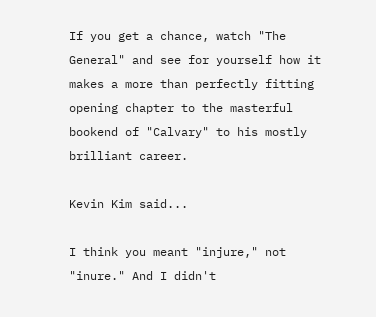If you get a chance, watch "The General" and see for yourself how it makes a more than perfectly fitting opening chapter to the masterful bookend of "Calvary" to his mostly brilliant career.

Kevin Kim said...

I think you meant "injure," not "inure." And I didn't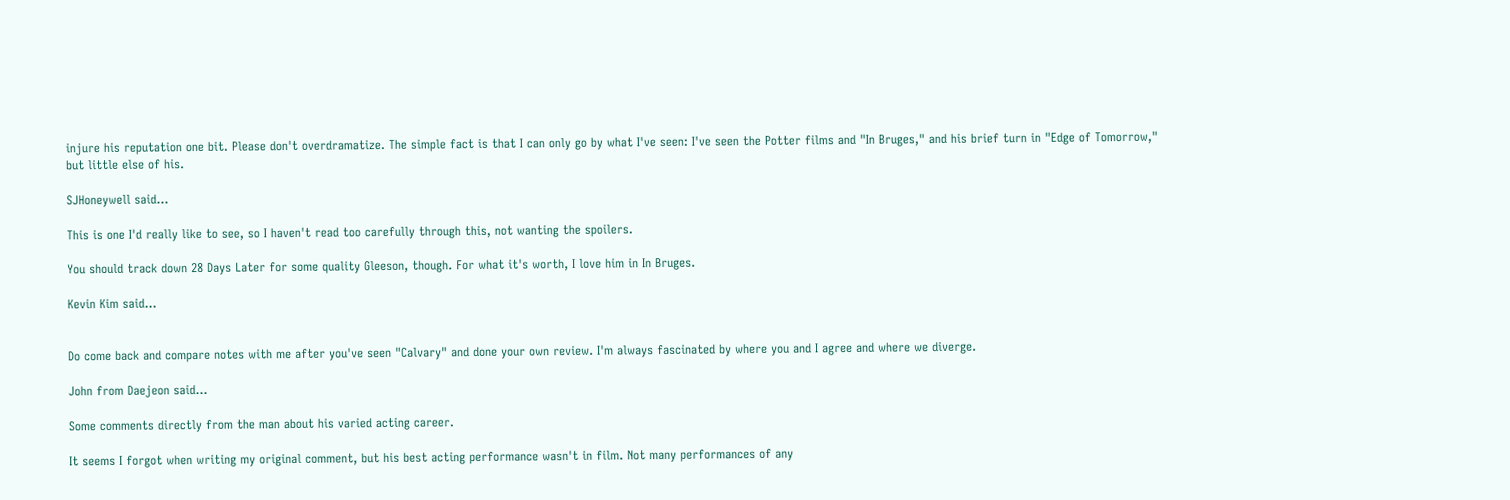injure his reputation one bit. Please don't overdramatize. The simple fact is that I can only go by what I've seen: I've seen the Potter films and "In Bruges," and his brief turn in "Edge of Tomorrow," but little else of his.

SJHoneywell said...

This is one I'd really like to see, so I haven't read too carefully through this, not wanting the spoilers.

You should track down 28 Days Later for some quality Gleeson, though. For what it's worth, I love him in In Bruges.

Kevin Kim said...


Do come back and compare notes with me after you've seen "Calvary" and done your own review. I'm always fascinated by where you and I agree and where we diverge.

John from Daejeon said...

Some comments directly from the man about his varied acting career.

It seems I forgot when writing my original comment, but his best acting performance wasn't in film. Not many performances of any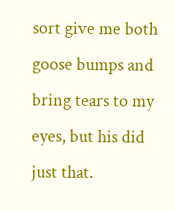sort give me both goose bumps and bring tears to my eyes, but his did just that.